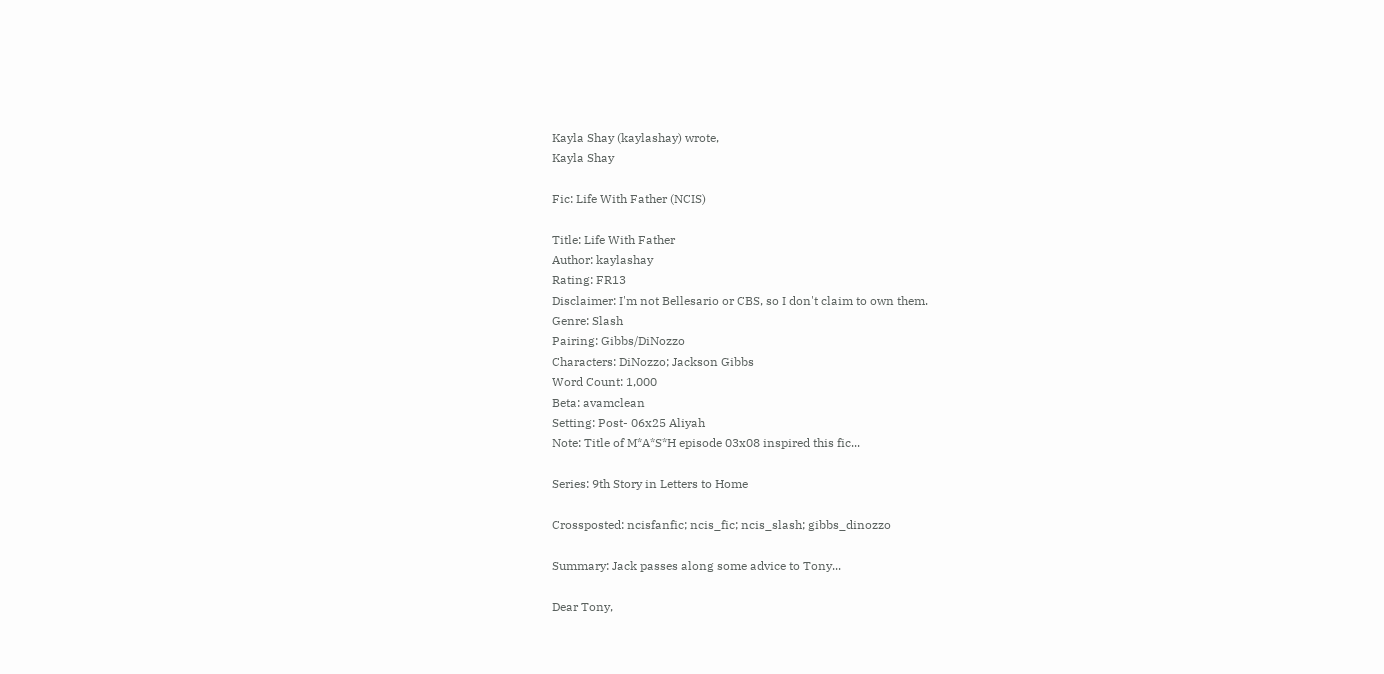Kayla Shay (kaylashay) wrote,
Kayla Shay

Fic: Life With Father (NCIS)

Title: Life With Father
Author: kaylashay
Rating: FR13
Disclaimer: I'm not Bellesario or CBS, so I don't claim to own them.
Genre: Slash
Pairing: Gibbs/DiNozzo
Characters: DiNozzo; Jackson Gibbs
Word Count: 1,000
Beta: avamclean
Setting: Post- 06x25 Aliyah
Note: Title of M*A*S*H episode 03x08 inspired this fic...

Series: 9th Story in Letters to Home

Crossposted: ncisfanfic; ncis_fic; ncis_slash; gibbs_dinozzo

Summary: Jack passes along some advice to Tony...

Dear Tony,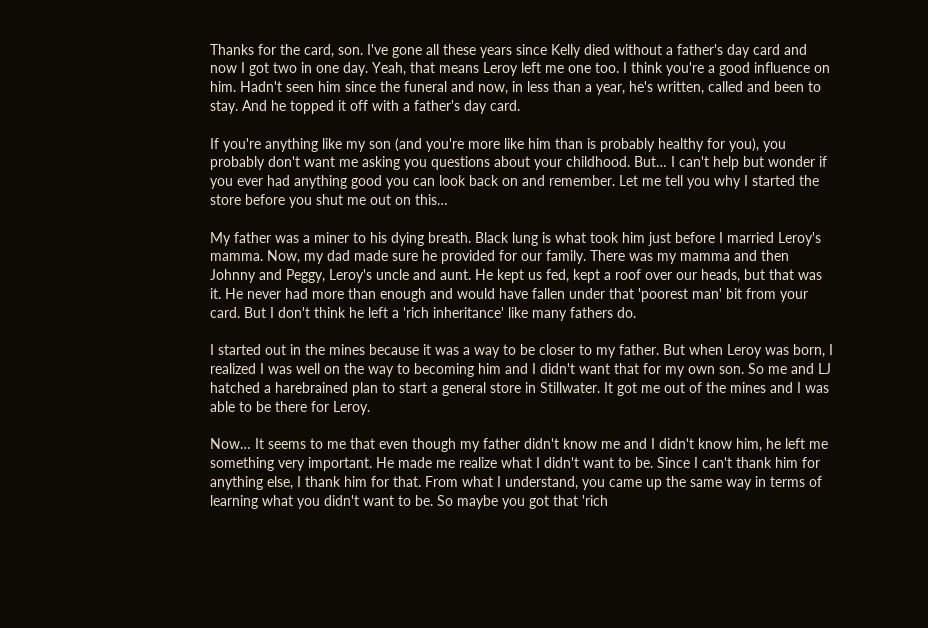Thanks for the card, son. I've gone all these years since Kelly died without a father's day card and now I got two in one day. Yeah, that means Leroy left me one too. I think you're a good influence on him. Hadn't seen him since the funeral and now, in less than a year, he's written, called and been to stay. And he topped it off with a father's day card.

If you're anything like my son (and you're more like him than is probably healthy for you), you probably don't want me asking you questions about your childhood. But… I can't help but wonder if you ever had anything good you can look back on and remember. Let me tell you why I started the store before you shut me out on this…

My father was a miner to his dying breath. Black lung is what took him just before I married Leroy's mamma. Now, my dad made sure he provided for our family. There was my mamma and then Johnny and Peggy, Leroy's uncle and aunt. He kept us fed, kept a roof over our heads, but that was it. He never had more than enough and would have fallen under that 'poorest man' bit from your card. But I don't think he left a 'rich inheritance' like many fathers do.

I started out in the mines because it was a way to be closer to my father. But when Leroy was born, I realized I was well on the way to becoming him and I didn't want that for my own son. So me and LJ hatched a harebrained plan to start a general store in Stillwater. It got me out of the mines and I was able to be there for Leroy.

Now… It seems to me that even though my father didn't know me and I didn't know him, he left me something very important. He made me realize what I didn't want to be. Since I can't thank him for anything else, I thank him for that. From what I understand, you came up the same way in terms of learning what you didn't want to be. So maybe you got that 'rich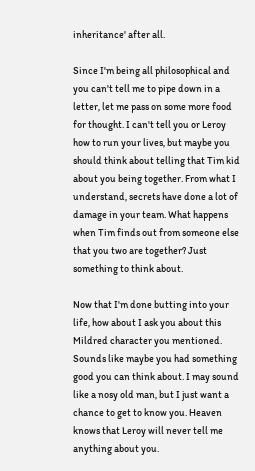inheritance' after all.

Since I'm being all philosophical and you can't tell me to pipe down in a letter, let me pass on some more food for thought. I can't tell you or Leroy how to run your lives, but maybe you should think about telling that Tim kid about you being together. From what I understand, secrets have done a lot of damage in your team. What happens when Tim finds out from someone else that you two are together? Just something to think about.

Now that I'm done butting into your life, how about I ask you about this Mildred character you mentioned. Sounds like maybe you had something good you can think about. I may sound like a nosy old man, but I just want a chance to get to know you. Heaven knows that Leroy will never tell me anything about you.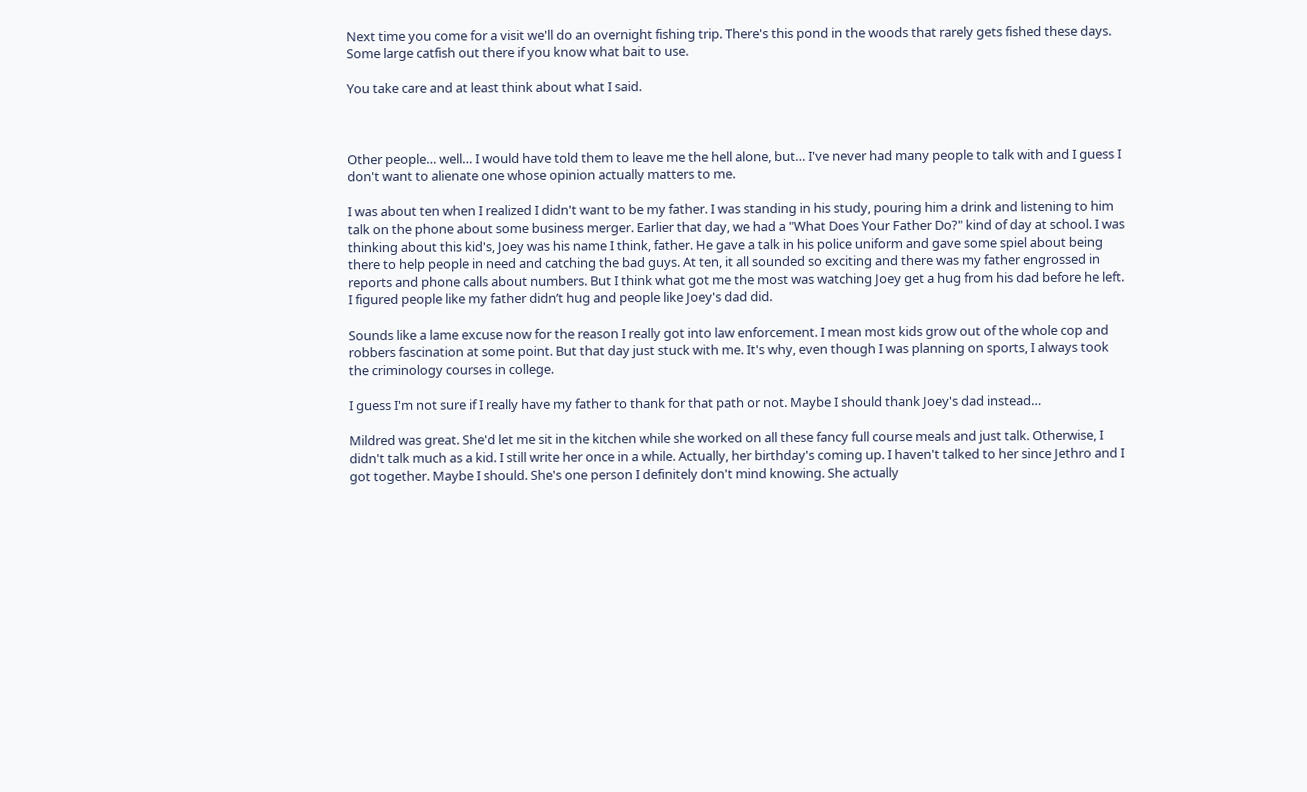Next time you come for a visit we'll do an overnight fishing trip. There's this pond in the woods that rarely gets fished these days. Some large catfish out there if you know what bait to use.

You take care and at least think about what I said.



Other people… well… I would have told them to leave me the hell alone, but… I've never had many people to talk with and I guess I don't want to alienate one whose opinion actually matters to me.

I was about ten when I realized I didn't want to be my father. I was standing in his study, pouring him a drink and listening to him talk on the phone about some business merger. Earlier that day, we had a "What Does Your Father Do?" kind of day at school. I was thinking about this kid's, Joey was his name I think, father. He gave a talk in his police uniform and gave some spiel about being there to help people in need and catching the bad guys. At ten, it all sounded so exciting and there was my father engrossed in reports and phone calls about numbers. But I think what got me the most was watching Joey get a hug from his dad before he left. I figured people like my father didn’t hug and people like Joey's dad did.

Sounds like a lame excuse now for the reason I really got into law enforcement. I mean most kids grow out of the whole cop and robbers fascination at some point. But that day just stuck with me. It's why, even though I was planning on sports, I always took the criminology courses in college.

I guess I'm not sure if I really have my father to thank for that path or not. Maybe I should thank Joey's dad instead…

Mildred was great. She'd let me sit in the kitchen while she worked on all these fancy full course meals and just talk. Otherwise, I didn't talk much as a kid. I still write her once in a while. Actually, her birthday's coming up. I haven't talked to her since Jethro and I got together. Maybe I should. She's one person I definitely don't mind knowing. She actually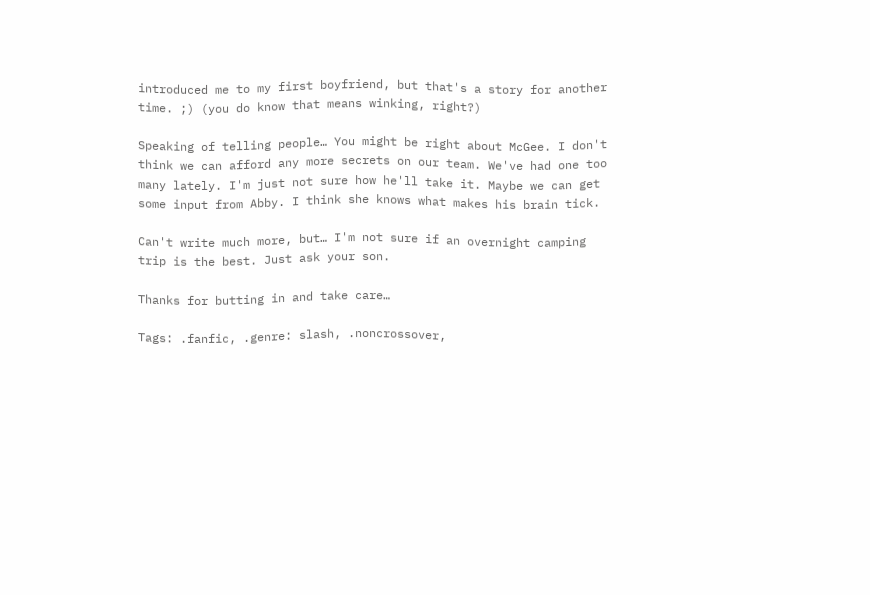introduced me to my first boyfriend, but that's a story for another time. ;) (you do know that means winking, right?)

Speaking of telling people… You might be right about McGee. I don't think we can afford any more secrets on our team. We've had one too many lately. I'm just not sure how he'll take it. Maybe we can get some input from Abby. I think she knows what makes his brain tick.

Can't write much more, but… I'm not sure if an overnight camping trip is the best. Just ask your son.

Thanks for butting in and take care…

Tags: .fanfic, .genre: slash, .noncrossover,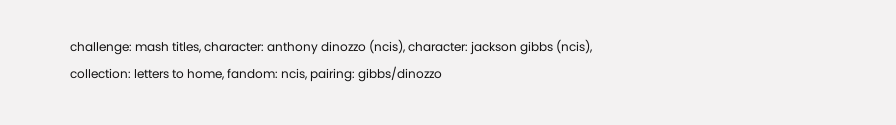challenge: mash titles, character: anthony dinozzo (ncis), character: jackson gibbs (ncis), collection: letters to home, fandom: ncis, pairing: gibbs/dinozzo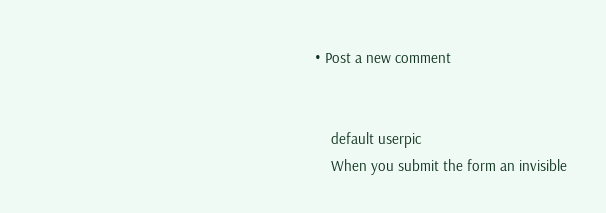• Post a new comment


    default userpic
    When you submit the form an invisible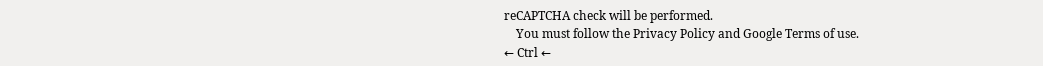reCAPTCHA check will be performed.
    You must follow the Privacy Policy and Google Terms of use.
← Ctrl ←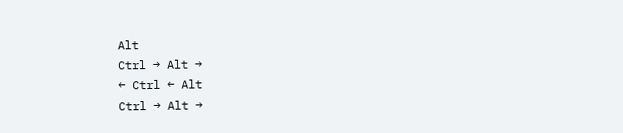Alt
Ctrl → Alt →
← Ctrl ← Alt
Ctrl → Alt →